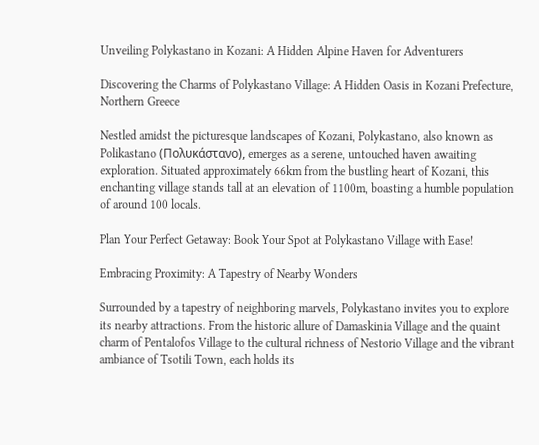Unveiling Polykastano in Kozani: A Hidden Alpine Haven for Adventurers

Discovering the Charms of Polykastano Village: A Hidden Oasis in Kozani Prefecture, Northern Greece

Nestled amidst the picturesque landscapes of Kozani, Polykastano, also known as Polikastano (Πολυκάστανο), emerges as a serene, untouched haven awaiting exploration. Situated approximately 66km from the bustling heart of Kozani, this enchanting village stands tall at an elevation of 1100m, boasting a humble population of around 100 locals.

Plan Your Perfect Getaway: Book Your Spot at Polykastano Village with Ease!

Embracing Proximity: A Tapestry of Nearby Wonders

Surrounded by a tapestry of neighboring marvels, Polykastano invites you to explore its nearby attractions. From the historic allure of Damaskinia Village and the quaint charm of Pentalofos Village to the cultural richness of Nestorio Village and the vibrant ambiance of Tsotili Town, each holds its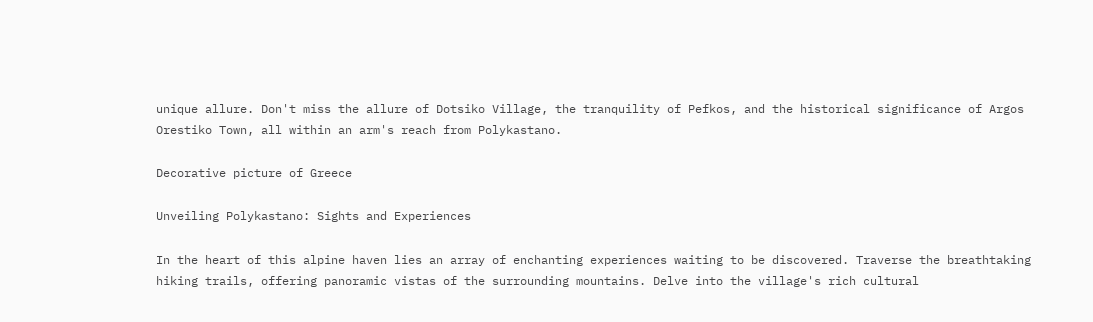unique allure. Don't miss the allure of Dotsiko Village, the tranquility of Pefkos, and the historical significance of Argos Orestiko Town, all within an arm's reach from Polykastano.

Decorative picture of Greece

Unveiling Polykastano: Sights and Experiences

In the heart of this alpine haven lies an array of enchanting experiences waiting to be discovered. Traverse the breathtaking hiking trails, offering panoramic vistas of the surrounding mountains. Delve into the village's rich cultural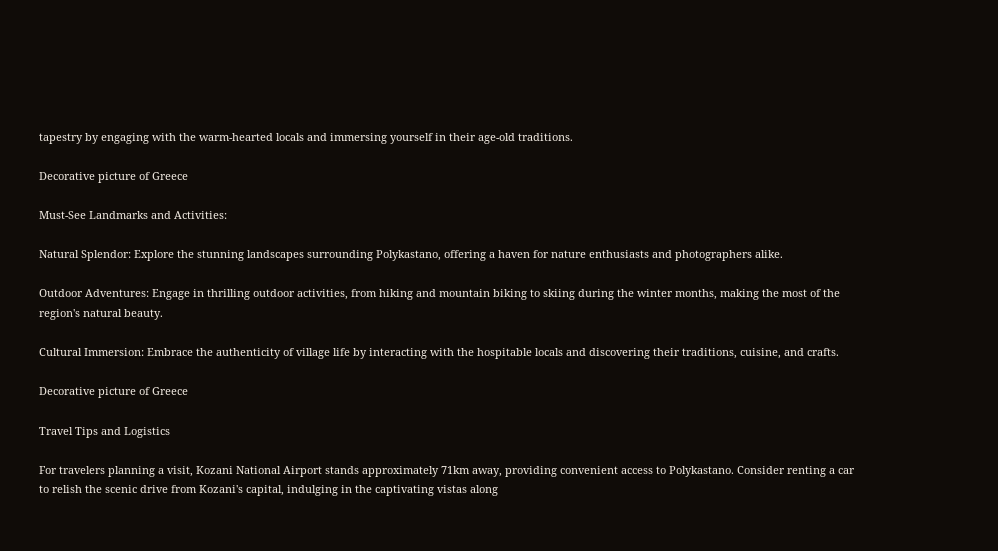tapestry by engaging with the warm-hearted locals and immersing yourself in their age-old traditions.

Decorative picture of Greece

Must-See Landmarks and Activities:

Natural Splendor: Explore the stunning landscapes surrounding Polykastano, offering a haven for nature enthusiasts and photographers alike.

Outdoor Adventures: Engage in thrilling outdoor activities, from hiking and mountain biking to skiing during the winter months, making the most of the region's natural beauty.

Cultural Immersion: Embrace the authenticity of village life by interacting with the hospitable locals and discovering their traditions, cuisine, and crafts.

Decorative picture of Greece

Travel Tips and Logistics

For travelers planning a visit, Kozani National Airport stands approximately 71km away, providing convenient access to Polykastano. Consider renting a car to relish the scenic drive from Kozani's capital, indulging in the captivating vistas along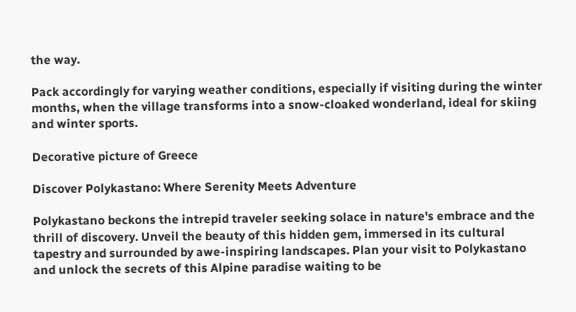the way.

Pack accordingly for varying weather conditions, especially if visiting during the winter months, when the village transforms into a snow-cloaked wonderland, ideal for skiing and winter sports.

Decorative picture of Greece

Discover Polykastano: Where Serenity Meets Adventure

Polykastano beckons the intrepid traveler seeking solace in nature's embrace and the thrill of discovery. Unveil the beauty of this hidden gem, immersed in its cultural tapestry and surrounded by awe-inspiring landscapes. Plan your visit to Polykastano and unlock the secrets of this Alpine paradise waiting to be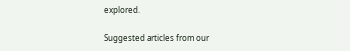explored.

Suggested articles from our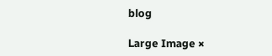blog

Large Image ×